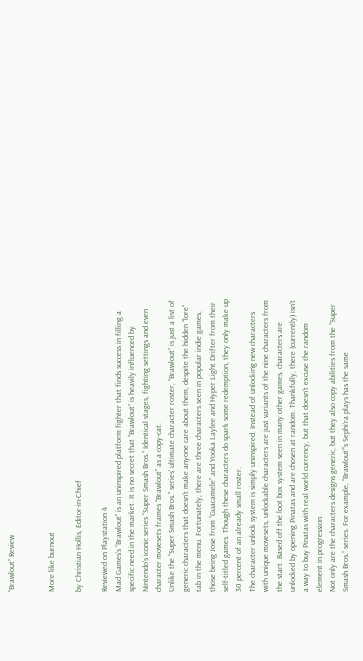“Brawlout” Review


More like burnout

by Christian Hollis, Editor-in-Chief

Reviewed on Playstation 4
Mad Games’s “Brawlout” is an uninspired platform fighter that finds success in filling a specific need in the market. It is no secret that “Brawlout” is heavily influenced by Nintendo’s iconic series “Super Smash Bros.” Identical stages, fighting settings and even character movesets frames “Brawlout” as a copy-cat.
Unlike the “Super Smash Bros.” series’ ultimate character roster, “Brawlout” is just a list of generic characters that doesn’t make anyone care about them, despite the hidden “lore” tab in the menu. Fortunately, there are three characters seen in popular indie games, those being Jose from “Guacamele” and Yooka Laylee and Hyper Light Drifter from their self-titled games. Though these characters do spark some redemption, they only make up 30 percent of an already small roster.
The character unlock system is simply uninspired. Instead of unlocking new characters with unique movesets, unlockable characters are just variants of the nine characters from the start. Based off the loot box system seen in many other games, characters are unlocked by opening Pinatas and are chosen at random. Thankfully, there (currently) isn’t a way to buy Pinatas with real world currency, but that doesn’t excuse the random element in progression.
Not only are the characters designs generic, but they also copy abilities from the “Super Smash Bros.” series. For example, “Brawlout”’s Sephi’ra plays has the same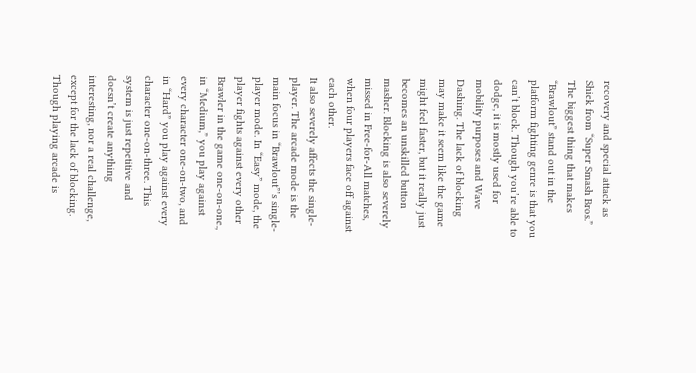recovery and special attack as Shiek from “Super Smash Bros.”
The biggest thing that makes “Brawlout” stand out in the platform fighting genre is that you can’t block. Though you’re able to dodge, it is mostly used for mobility purposes and Wave Dashing. The lack of blocking may make it seem like the game might feel faster, but it really just becomes an unskilled button masher. Blocking is also severely missed in Free-for-All matches, when four players face off against each other.
It also severely affects the single-player. The arcade mode is the main focus in “Brawlout”’s single-player mode. In “Easy” mode, the player fights against every other Brawler in the game one-on-one., in “Medium,” you play against every character one-on-two, and in “Hard” you play against every character one-on-three. This system is just repetitive and doesn’t create anything interesting, nor a real challenge, except for the lack of blocking. Though playing arcade is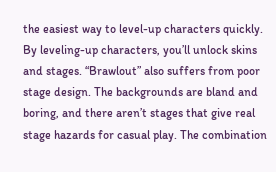the easiest way to level-up characters quickly.
By leveling-up characters, you’ll unlock skins and stages. “Brawlout” also suffers from poor stage design. The backgrounds are bland and boring, and there aren’t stages that give real stage hazards for casual play. The combination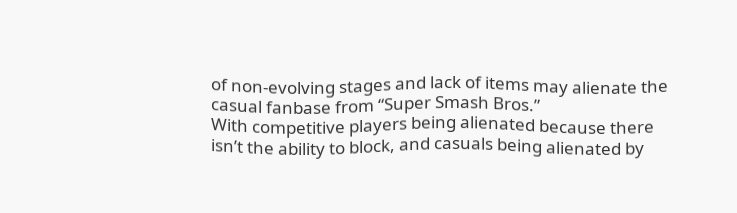of non-evolving stages and lack of items may alienate the casual fanbase from “Super Smash Bros.”
With competitive players being alienated because there isn’t the ability to block, and casuals being alienated by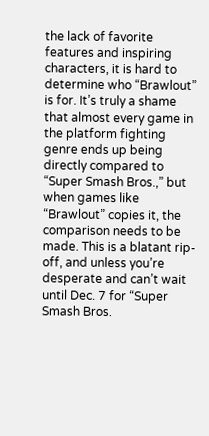the lack of favorite features and inspiring characters, it is hard to determine who “Brawlout” is for. It’s truly a shame that almost every game in the platform fighting genre ends up being directly compared to “Super Smash Bros.,” but when games like “Brawlout” copies it, the comparison needs to be made. This is a blatant rip-off, and unless you’re desperate and can’t wait until Dec. 7 for “Super Smash Bros.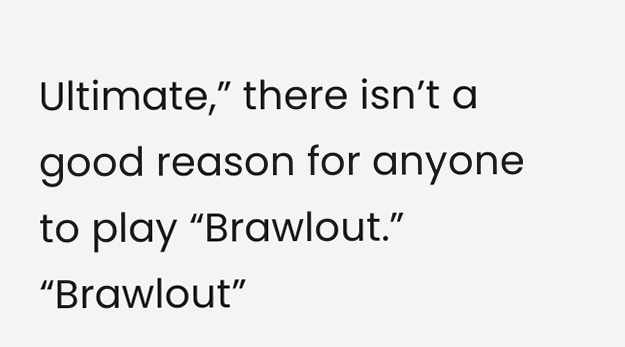Ultimate,” there isn’t a good reason for anyone to play “Brawlout.”
“Brawlout”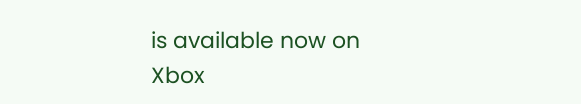is available now on Xbox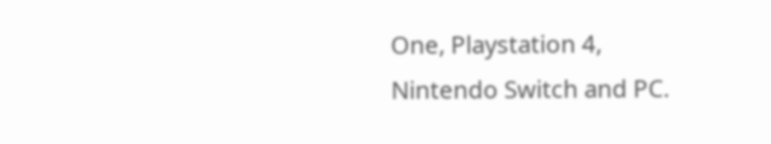One, Playstation 4, Nintendo Switch and PC.